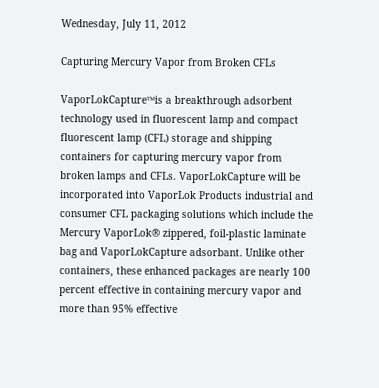Wednesday, July 11, 2012

Capturing Mercury Vapor from Broken CFLs

VaporLokCapture™is a breakthrough adsorbent technology used in fluorescent lamp and compact fluorescent lamp (CFL) storage and shipping containers for capturing mercury vapor from broken lamps and CFLs. VaporLokCapture will be incorporated into VaporLok Products industrial and consumer CFL packaging solutions which include the Mercury VaporLok® zippered, foil-plastic laminate bag and VaporLokCapture adsorbant. Unlike other containers, these enhanced packages are nearly 100 percent effective in containing mercury vapor and more than 95% effective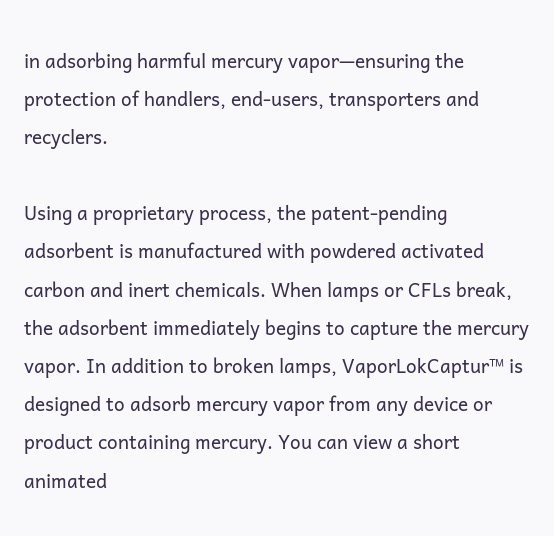in adsorbing harmful mercury vapor—ensuring the protection of handlers, end-users, transporters and recyclers.

Using a proprietary process, the patent-pending adsorbent is manufactured with powdered activated carbon and inert chemicals. When lamps or CFLs break, the adsorbent immediately begins to capture the mercury vapor. In addition to broken lamps, VaporLokCaptur™ is designed to adsorb mercury vapor from any device or product containing mercury. You can view a short animated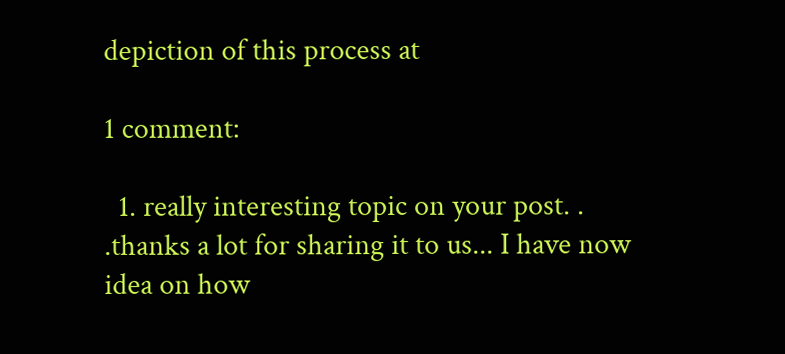depiction of this process at

1 comment:

  1. really interesting topic on your post. . .thanks a lot for sharing it to us... I have now idea on how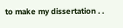to make my dissertation . .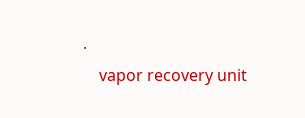.
    vapor recovery unit